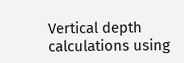Vertical depth calculations using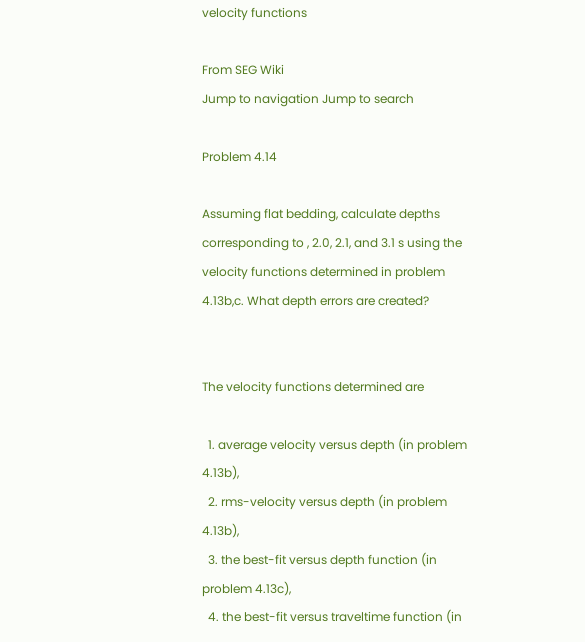velocity functions

From SEG Wiki
Jump to navigation Jump to search

Problem 4.14

Assuming flat bedding, calculate depths corresponding to , 2.0, 2.1, and 3.1 s using the velocity functions determined in problem 4.13b,c. What depth errors are created?


The velocity functions determined are

  1. average velocity versus depth (in problem 4.13b),
  2. rms-velocity versus depth (in problem 4.13b),
  3. the best-fit versus depth function (in problem 4.13c),
  4. the best-fit versus traveltime function (in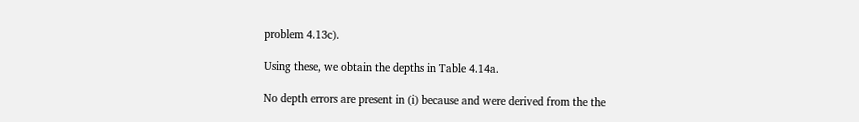problem 4.13c).

Using these, we obtain the depths in Table 4.14a.

No depth errors are present in (i) because and were derived from the the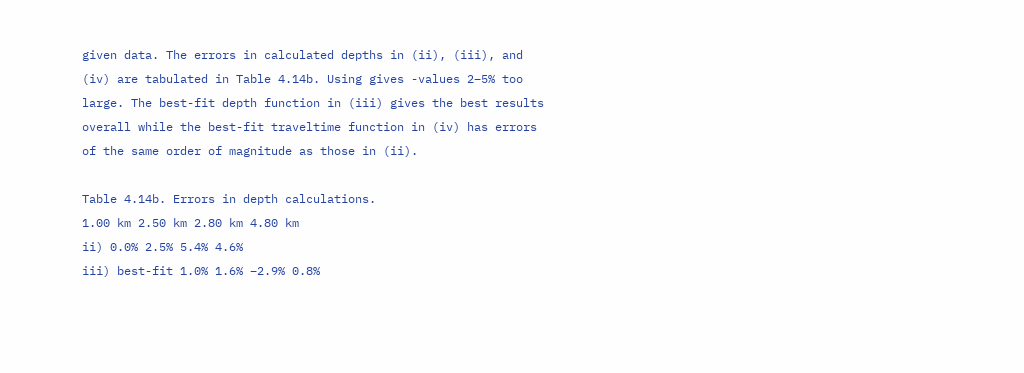given data. The errors in calculated depths in (ii), (iii), and (iv) are tabulated in Table 4.14b. Using gives -values 2–5% too large. The best-fit depth function in (iii) gives the best results overall while the best-fit traveltime function in (iv) has errors of the same order of magnitude as those in (ii).

Table 4.14b. Errors in depth calculations.
1.00 km 2.50 km 2.80 km 4.80 km
ii) 0.0% 2.5% 5.4% 4.6%
iii) best-fit 1.0% 1.6% –2.9% 0.8%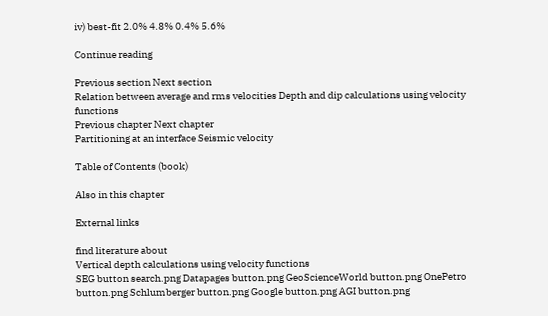iv) best-fit 2.0% 4.8% 0.4% 5.6%

Continue reading

Previous section Next section
Relation between average and rms velocities Depth and dip calculations using velocity functions
Previous chapter Next chapter
Partitioning at an interface Seismic velocity

Table of Contents (book)

Also in this chapter

External links

find literature about
Vertical depth calculations using velocity functions
SEG button search.png Datapages button.png GeoScienceWorld button.png OnePetro button.png Schlumberger button.png Google button.png AGI button.png